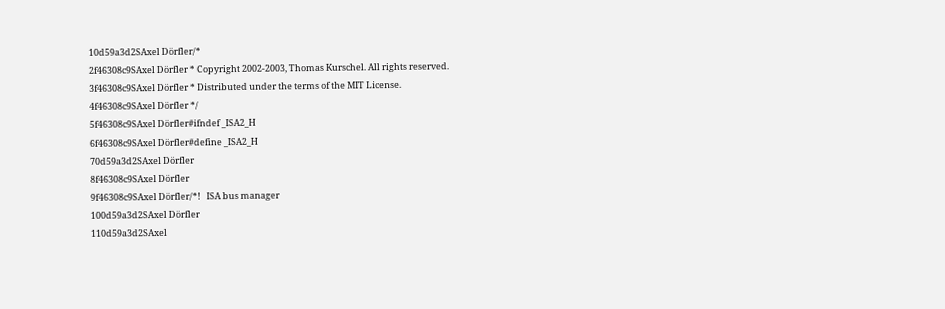10d59a3d2SAxel Dörfler/*
2f46308c9SAxel Dörfler * Copyright 2002-2003, Thomas Kurschel. All rights reserved.
3f46308c9SAxel Dörfler * Distributed under the terms of the MIT License.
4f46308c9SAxel Dörfler */
5f46308c9SAxel Dörfler#ifndef _ISA2_H
6f46308c9SAxel Dörfler#define _ISA2_H
70d59a3d2SAxel Dörfler
8f46308c9SAxel Dörfler
9f46308c9SAxel Dörfler/*!   ISA bus manager
100d59a3d2SAxel Dörfler
110d59a3d2SAxel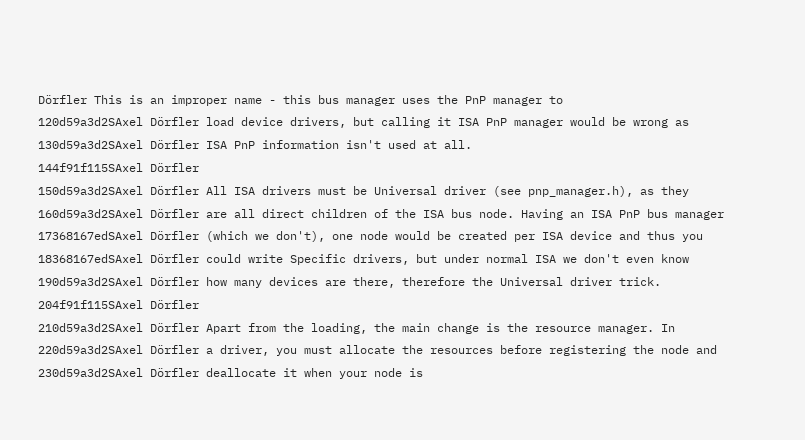Dörfler This is an improper name - this bus manager uses the PnP manager to
120d59a3d2SAxel Dörfler load device drivers, but calling it ISA PnP manager would be wrong as
130d59a3d2SAxel Dörfler ISA PnP information isn't used at all.
144f91f115SAxel Dörfler
150d59a3d2SAxel Dörfler All ISA drivers must be Universal driver (see pnp_manager.h), as they
160d59a3d2SAxel Dörfler are all direct children of the ISA bus node. Having an ISA PnP bus manager
17368167edSAxel Dörfler (which we don't), one node would be created per ISA device and thus you
18368167edSAxel Dörfler could write Specific drivers, but under normal ISA we don't even know
190d59a3d2SAxel Dörfler how many devices are there, therefore the Universal driver trick.
204f91f115SAxel Dörfler
210d59a3d2SAxel Dörfler Apart from the loading, the main change is the resource manager. In
220d59a3d2SAxel Dörfler a driver, you must allocate the resources before registering the node and
230d59a3d2SAxel Dörfler deallocate it when your node is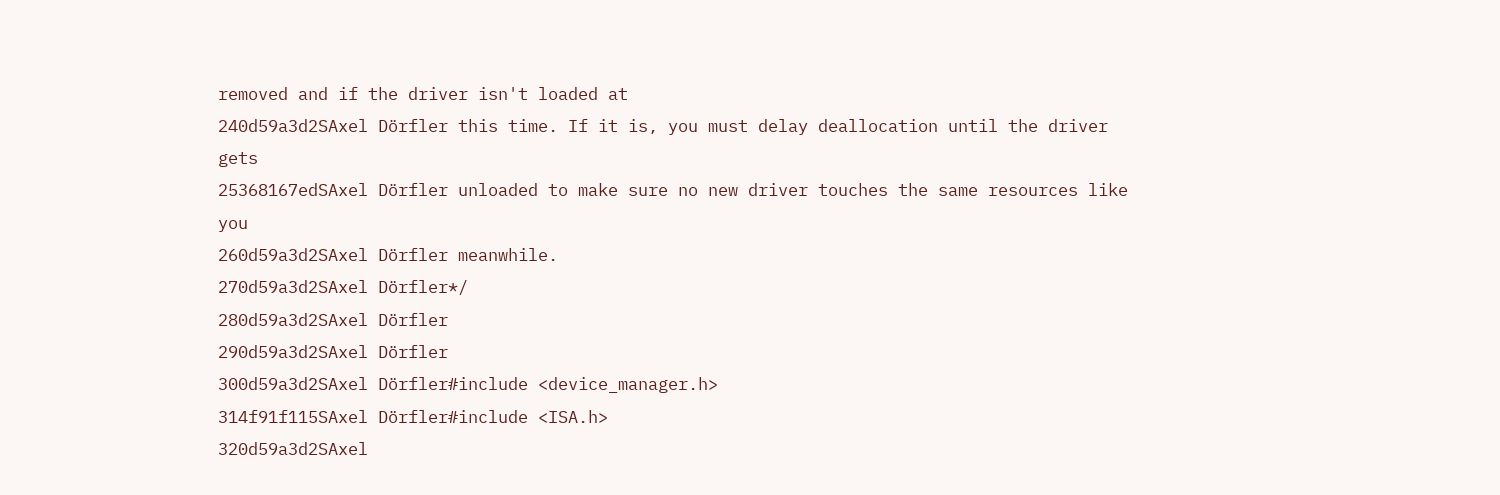removed and if the driver isn't loaded at
240d59a3d2SAxel Dörfler this time. If it is, you must delay deallocation until the driver gets
25368167edSAxel Dörfler unloaded to make sure no new driver touches the same resources like you
260d59a3d2SAxel Dörfler meanwhile.
270d59a3d2SAxel Dörfler*/
280d59a3d2SAxel Dörfler
290d59a3d2SAxel Dörfler
300d59a3d2SAxel Dörfler#include <device_manager.h>
314f91f115SAxel Dörfler#include <ISA.h>
320d59a3d2SAxel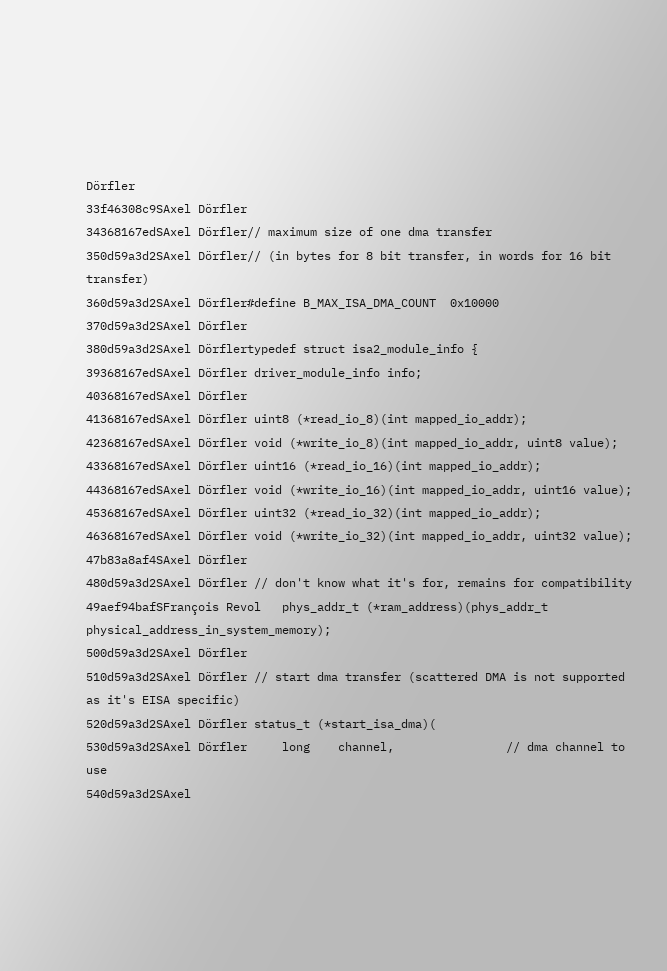Dörfler
33f46308c9SAxel Dörfler
34368167edSAxel Dörfler// maximum size of one dma transfer
350d59a3d2SAxel Dörfler// (in bytes for 8 bit transfer, in words for 16 bit transfer)
360d59a3d2SAxel Dörfler#define B_MAX_ISA_DMA_COUNT  0x10000
370d59a3d2SAxel Dörfler
380d59a3d2SAxel Dörflertypedef struct isa2_module_info {
39368167edSAxel Dörfler driver_module_info info;
40368167edSAxel Dörfler
41368167edSAxel Dörfler uint8 (*read_io_8)(int mapped_io_addr);
42368167edSAxel Dörfler void (*write_io_8)(int mapped_io_addr, uint8 value);
43368167edSAxel Dörfler uint16 (*read_io_16)(int mapped_io_addr);
44368167edSAxel Dörfler void (*write_io_16)(int mapped_io_addr, uint16 value);
45368167edSAxel Dörfler uint32 (*read_io_32)(int mapped_io_addr);
46368167edSAxel Dörfler void (*write_io_32)(int mapped_io_addr, uint32 value);
47b83a8af4SAxel Dörfler
480d59a3d2SAxel Dörfler // don't know what it's for, remains for compatibility
49aef94bafSFrançois Revol   phys_addr_t (*ram_address)(phys_addr_t physical_address_in_system_memory);
500d59a3d2SAxel Dörfler
510d59a3d2SAxel Dörfler // start dma transfer (scattered DMA is not supported as it's EISA specific)
520d59a3d2SAxel Dörfler status_t (*start_isa_dma)(
530d59a3d2SAxel Dörfler     long    channel,                // dma channel to use
540d59a3d2SAxel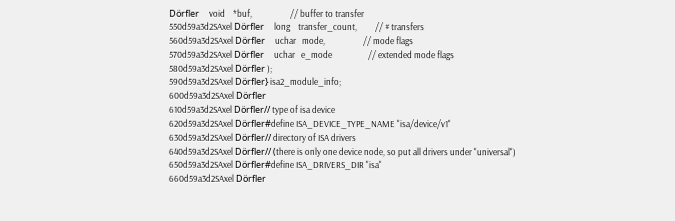Dörfler     void    *buf,                   // buffer to transfer
550d59a3d2SAxel Dörfler     long    transfer_count,         // # transfers
560d59a3d2SAxel Dörfler     uchar   mode,                   // mode flags
570d59a3d2SAxel Dörfler     uchar   e_mode                  // extended mode flags
580d59a3d2SAxel Dörfler );
590d59a3d2SAxel Dörfler} isa2_module_info;
600d59a3d2SAxel Dörfler
610d59a3d2SAxel Dörfler// type of isa device
620d59a3d2SAxel Dörfler#define ISA_DEVICE_TYPE_NAME "isa/device/v1"
630d59a3d2SAxel Dörfler// directory of ISA drivers
640d59a3d2SAxel Dörfler// (there is only one device node, so put all drivers under "universal")
650d59a3d2SAxel Dörfler#define ISA_DRIVERS_DIR "isa"
660d59a3d2SAxel Dörfler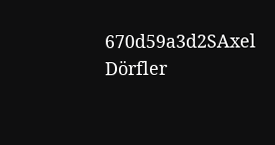670d59a3d2SAxel Dörfler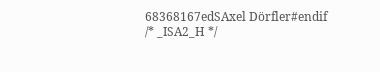68368167edSAxel Dörfler#endif   /* _ISA2_H */